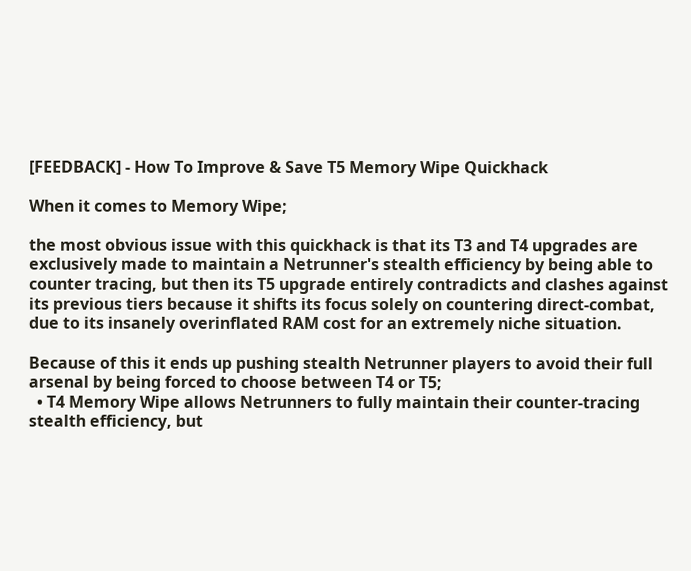[FEEDBACK] - How To Improve & Save T5 Memory Wipe Quickhack

When it comes to Memory Wipe;

the most obvious issue with this quickhack is that its T3 and T4 upgrades are exclusively made to maintain a Netrunner's stealth efficiency by being able to counter tracing, but then its T5 upgrade entirely contradicts and clashes against its previous tiers because it shifts its focus solely on countering direct-combat, due to its insanely overinflated RAM cost for an extremely niche situation.

Because of this it ends up pushing stealth Netrunner players to avoid their full arsenal by being forced to choose between T4 or T5;
  • T4 Memory Wipe allows Netrunners to fully maintain their counter-tracing stealth efficiency, but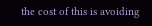the cost of this is avoiding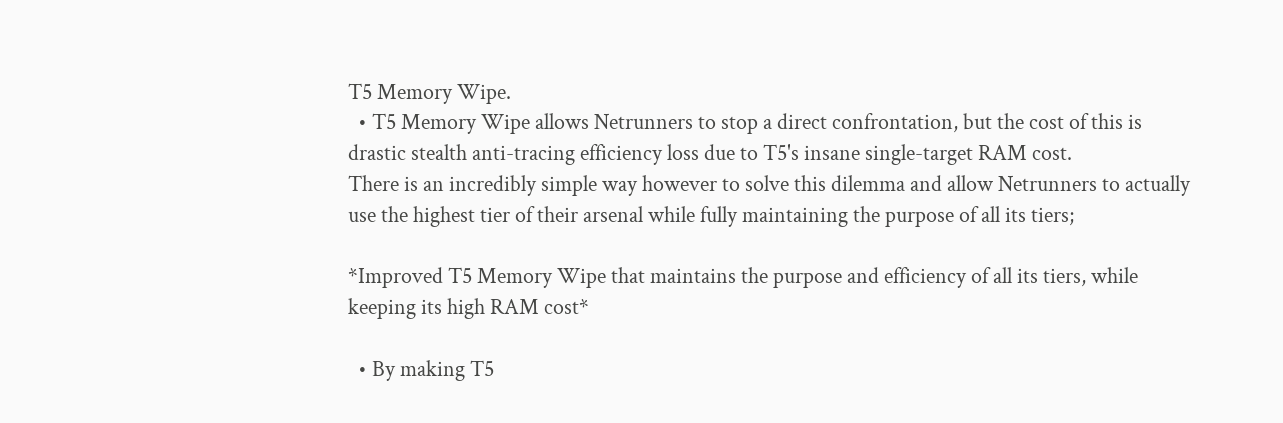T5 Memory Wipe.
  • T5 Memory Wipe allows Netrunners to stop a direct confrontation, but the cost of this is drastic stealth anti-tracing efficiency loss due to T5's insane single-target RAM cost.
There is an incredibly simple way however to solve this dilemma and allow Netrunners to actually use the highest tier of their arsenal while fully maintaining the purpose of all its tiers;

*Improved T5 Memory Wipe that maintains the purpose and efficiency of all its tiers, while keeping its high RAM cost*

  • By making T5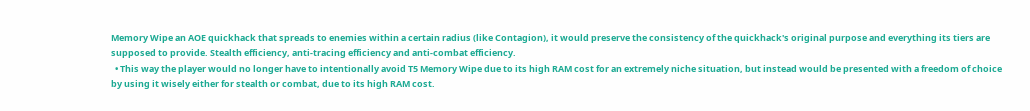Memory Wipe an AOE quickhack that spreads to enemies within a certain radius (like Contagion), it would preserve the consistency of the quickhack's original purpose and everything its tiers are supposed to provide. Stealth efficiency, anti-tracing efficiency and anti-combat efficiency.
  • This way the player would no longer have to intentionally avoid T5 Memory Wipe due to its high RAM cost for an extremely niche situation, but instead would be presented with a freedom of choice by using it wisely either for stealth or combat, due to its high RAM cost.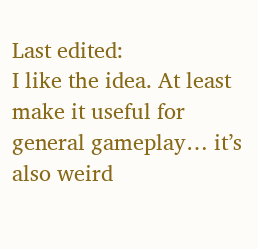Last edited:
I like the idea. At least make it useful for general gameplay… it’s also weird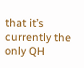that it’s currently the only QH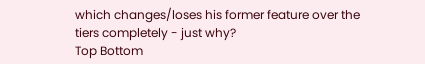which changes/loses his former feature over the tiers completely - just why?
Top Bottom